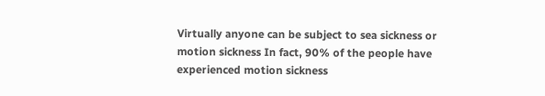Virtually anyone can be subject to sea sickness or motion sickness In fact, 90% of the people have experienced motion sickness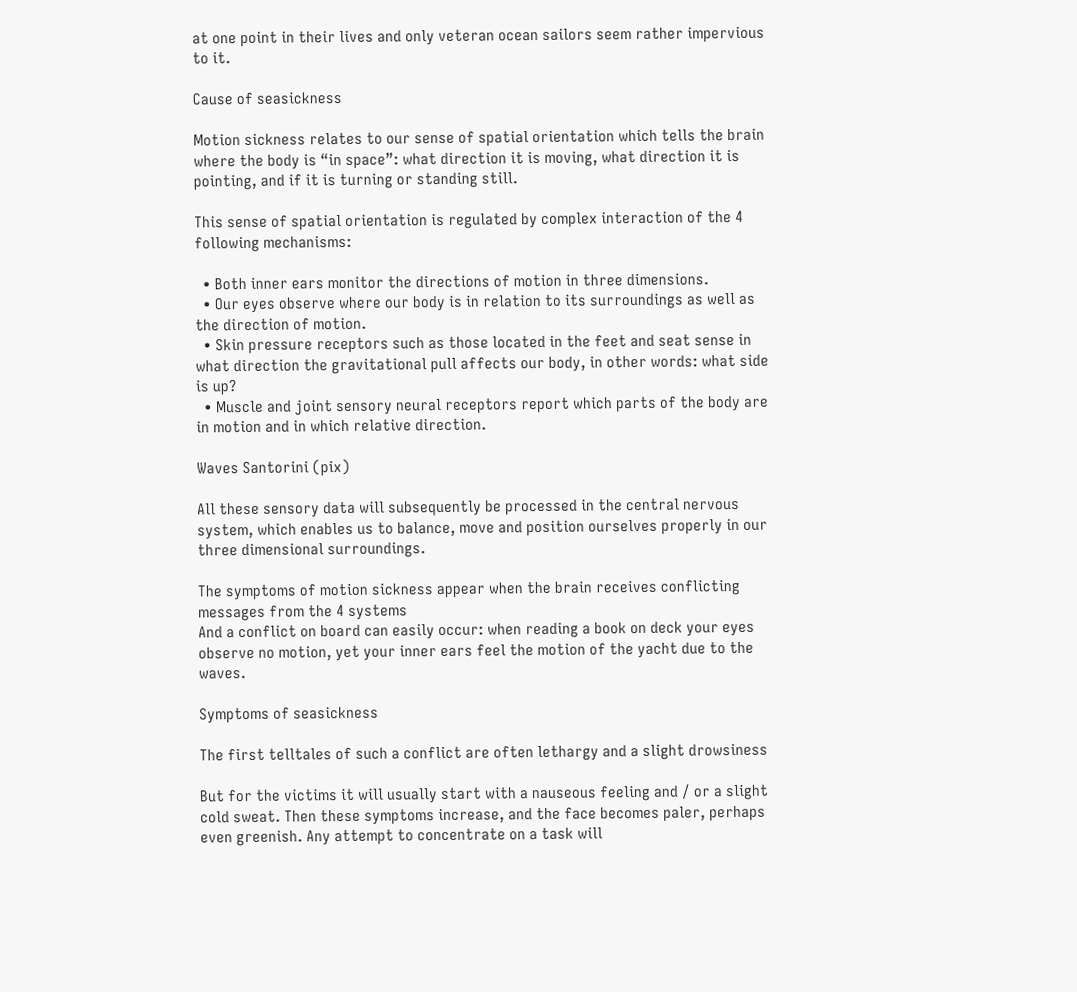at one point in their lives and only veteran ocean sailors seem rather impervious to it.

Cause of seasickness

Motion sickness relates to our sense of spatial orientation which tells the brain where the body is “in space”: what direction it is moving, what direction it is pointing, and if it is turning or standing still.

This sense of spatial orientation is regulated by complex interaction of the 4 following mechanisms:

  • Both inner ears monitor the directions of motion in three dimensions.
  • Our eyes observe where our body is in relation to its surroundings as well as the direction of motion.
  • Skin pressure receptors such as those located in the feet and seat sense in what direction the gravitational pull affects our body, in other words: what side is up?
  • Muscle and joint sensory neural receptors report which parts of the body are in motion and in which relative direction.

Waves Santorini (pix)

All these sensory data will subsequently be processed in the central nervous system, which enables us to balance, move and position ourselves properly in our three dimensional surroundings.

The symptoms of motion sickness appear when the brain receives conflicting messages from the 4 systems
And a conflict on board can easily occur: when reading a book on deck your eyes observe no motion, yet your inner ears feel the motion of the yacht due to the waves.

Symptoms of seasickness

The first telltales of such a conflict are often lethargy and a slight drowsiness

But for the victims it will usually start with a nauseous feeling and / or a slight cold sweat. Then these symptoms increase, and the face becomes paler, perhaps even greenish. Any attempt to concentrate on a task will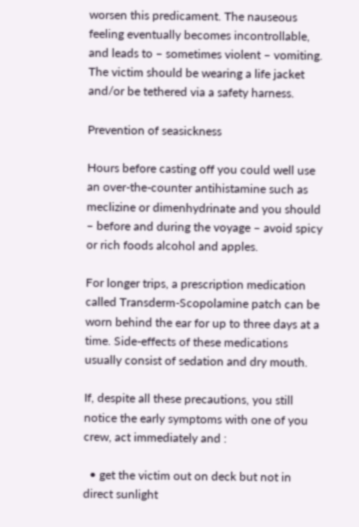worsen this predicament. The nauseous feeling eventually becomes incontrollable, and leads to – sometimes violent – vomiting.
The victim should be wearing a life jacket and/or be tethered via a safety harness.

Prevention of seasickness

Hours before casting off you could well use an over-the-counter antihistamine such as meclizine or dimenhydrinate and you should – before and during the voyage – avoid spicy or rich foods alcohol and apples.

For longer trips, a prescription medication called Transderm-Scopolamine patch can be worn behind the ear for up to three days at a time. Side-effects of these medications usually consist of sedation and dry mouth.

If, despite all these precautions, you still notice the early symptoms with one of you crew, act immediately and :

  • get the victim out on deck but not in direct sunlight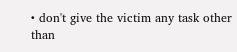• don't give the victim any task other than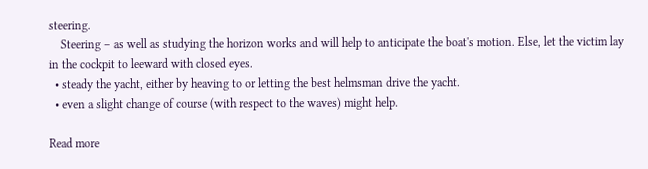steering.
    Steering – as well as studying the horizon works and will help to anticipate the boat's motion. Else, let the victim lay in the cockpit to leeward with closed eyes.
  • steady the yacht, either by heaving to or letting the best helmsman drive the yacht.
  • even a slight change of course (with respect to the waves) might help.

Read more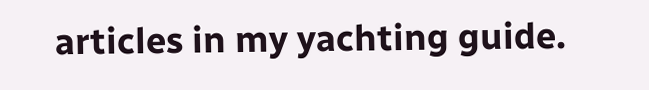articles in my yachting guide.